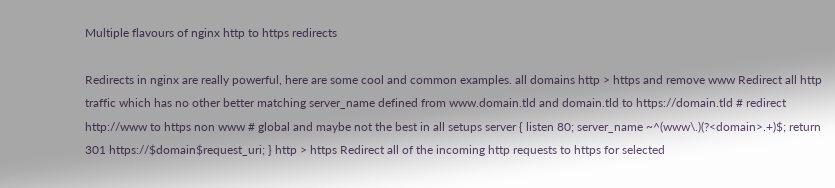Multiple flavours of nginx http to https redirects

Redirects in nginx are really powerful, here are some cool and common examples. all domains http > https and remove www Redirect all http traffic which has no other better matching server_name defined from www.domain.tld and domain.tld to https://domain.tld # redirect http://www to https non www # global and maybe not the best in all setups server { listen 80; server_name ~^(www\.)(?<domain>.+)$; return 301 https://$domain$request_uri; } http > https Redirect all of the incoming http requests to https for selected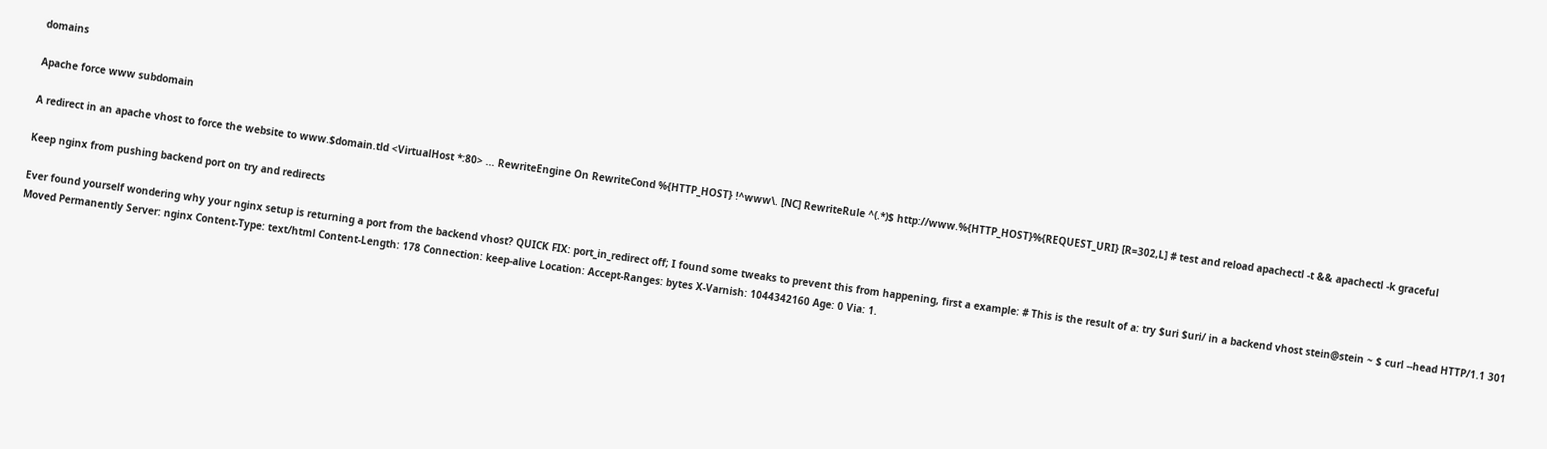domains

Apache force www subdomain

A redirect in an apache vhost to force the website to www.$domain.tld <VirtualHost *:80> ... RewriteEngine On RewriteCond %{HTTP_HOST} !^www\. [NC] RewriteRule ^(.*)$ http://www.%{HTTP_HOST}%{REQUEST_URI} [R=302,L] # test and reload apachectl -t && apachectl -k graceful

Keep nginx from pushing backend port on try and redirects

Ever found yourself wondering why your nginx setup is returning a port from the backend vhost? QUICK FIX: port_in_redirect off; I found some tweaks to prevent this from happening, first a example: # This is the result of a: try $uri $uri/ in a backend vhost stein@stein ~ $ curl --head HTTP/1.1 301 Moved Permanently Server: nginx Content-Type: text/html Content-Length: 178 Connection: keep-alive Location: Accept-Ranges: bytes X-Varnish: 1044342160 Age: 0 Via: 1.